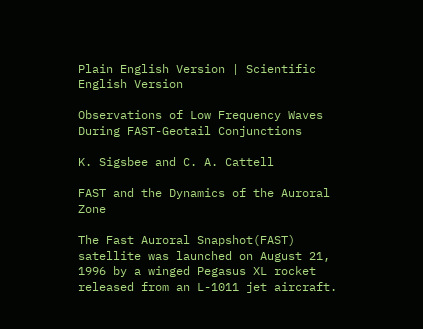Plain English Version | Scientific English Version

Observations of Low Frequency Waves During FAST-Geotail Conjunctions

K. Sigsbee and C. A. Cattell

FAST and the Dynamics of the Auroral Zone

The Fast Auroral Snapshot(FAST) satellite was launched on August 21, 1996 by a winged Pegasus XL rocket released from an L-1011 jet aircraft.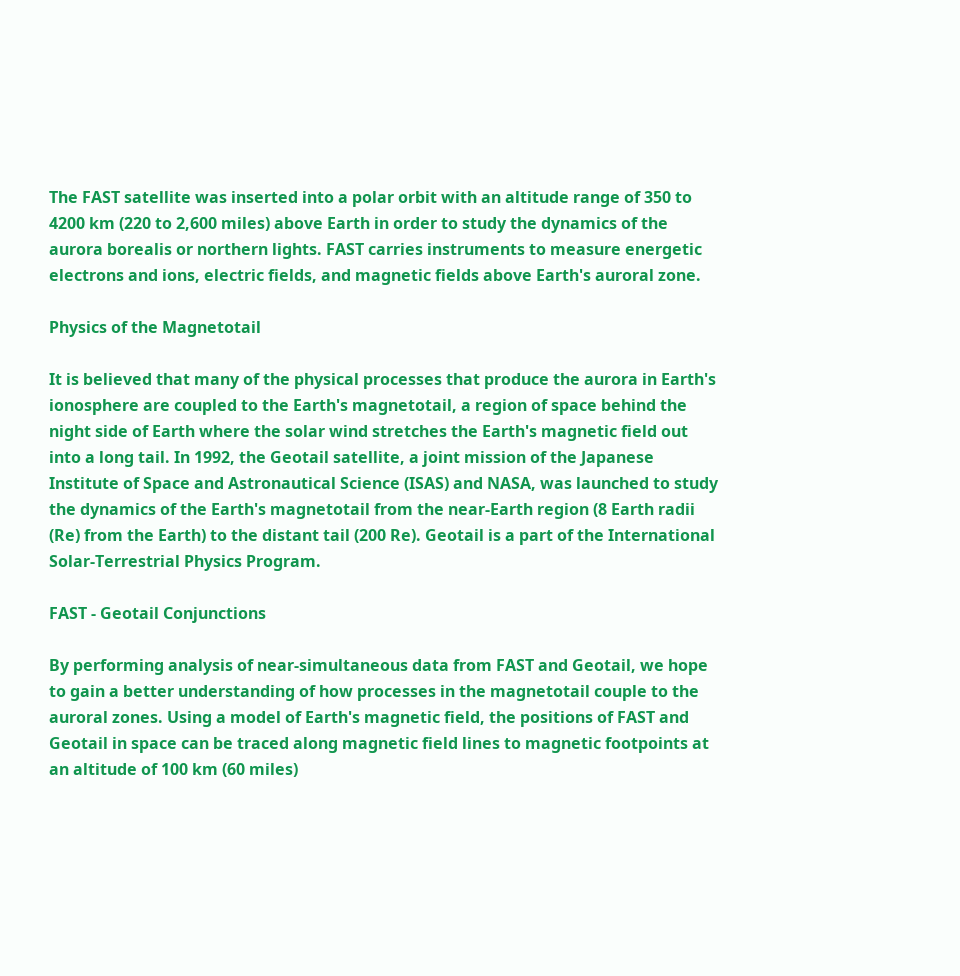The FAST satellite was inserted into a polar orbit with an altitude range of 350 to 4200 km (220 to 2,600 miles) above Earth in order to study the dynamics of the aurora borealis or northern lights. FAST carries instruments to measure energetic electrons and ions, electric fields, and magnetic fields above Earth's auroral zone.

Physics of the Magnetotail

It is believed that many of the physical processes that produce the aurora in Earth's ionosphere are coupled to the Earth's magnetotail, a region of space behind the night side of Earth where the solar wind stretches the Earth's magnetic field out into a long tail. In 1992, the Geotail satellite, a joint mission of the Japanese Institute of Space and Astronautical Science (ISAS) and NASA, was launched to study the dynamics of the Earth's magnetotail from the near-Earth region (8 Earth radii (Re) from the Earth) to the distant tail (200 Re). Geotail is a part of the International Solar-Terrestrial Physics Program.

FAST - Geotail Conjunctions

By performing analysis of near-simultaneous data from FAST and Geotail, we hope to gain a better understanding of how processes in the magnetotail couple to the auroral zones. Using a model of Earth's magnetic field, the positions of FAST and Geotail in space can be traced along magnetic field lines to magnetic footpoints at an altitude of 100 km (60 miles)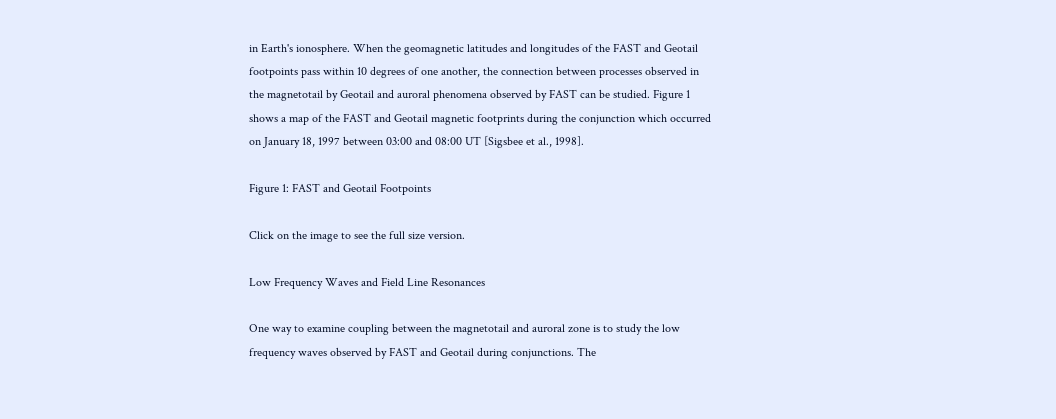in Earth's ionosphere. When the geomagnetic latitudes and longitudes of the FAST and Geotail footpoints pass within 10 degrees of one another, the connection between processes observed in the magnetotail by Geotail and auroral phenomena observed by FAST can be studied. Figure 1 shows a map of the FAST and Geotail magnetic footprints during the conjunction which occurred on January 18, 1997 between 03:00 and 08:00 UT [Sigsbee et al., 1998].

Figure 1: FAST and Geotail Footpoints

Click on the image to see the full size version.

Low Frequency Waves and Field Line Resonances

One way to examine coupling between the magnetotail and auroral zone is to study the low frequency waves observed by FAST and Geotail during conjunctions. The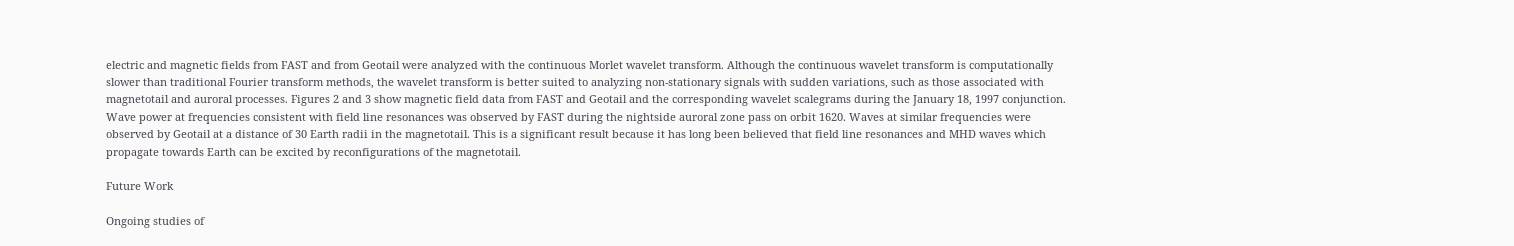electric and magnetic fields from FAST and from Geotail were analyzed with the continuous Morlet wavelet transform. Although the continuous wavelet transform is computationally slower than traditional Fourier transform methods, the wavelet transform is better suited to analyzing non-stationary signals with sudden variations, such as those associated with magnetotail and auroral processes. Figures 2 and 3 show magnetic field data from FAST and Geotail and the corresponding wavelet scalegrams during the January 18, 1997 conjunction. Wave power at frequencies consistent with field line resonances was observed by FAST during the nightside auroral zone pass on orbit 1620. Waves at similar frequencies were observed by Geotail at a distance of 30 Earth radii in the magnetotail. This is a significant result because it has long been believed that field line resonances and MHD waves which propagate towards Earth can be excited by reconfigurations of the magnetotail.

Future Work

Ongoing studies of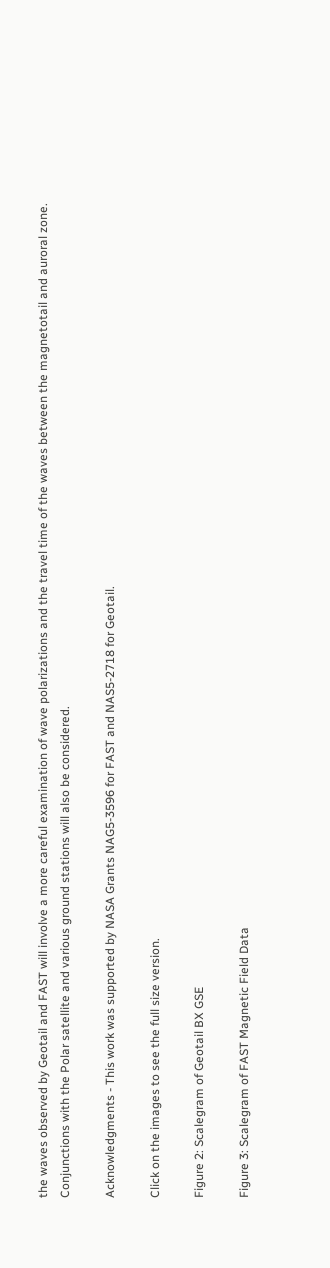the waves observed by Geotail and FAST will involve a more careful examination of wave polarizations and the travel time of the waves between the magnetotail and auroral zone. Conjunctions with the Polar satellite and various ground stations will also be considered.

Acknowledgments - This work was supported by NASA Grants NAG5-3596 for FAST and NAS5-2718 for Geotail.

Click on the images to see the full size version.

Figure 2: Scalegram of Geotail BX GSE

Figure 3: Scalegram of FAST Magnetic Field Data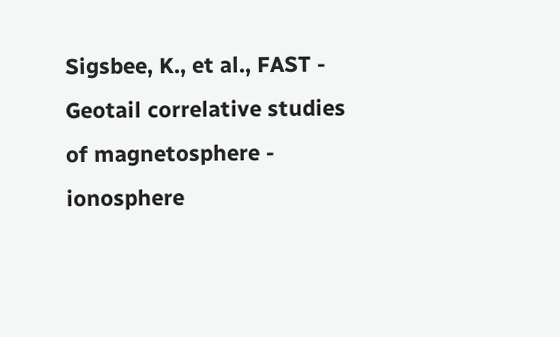Sigsbee, K., et al., FAST - Geotail correlative studies of magnetosphere - ionosphere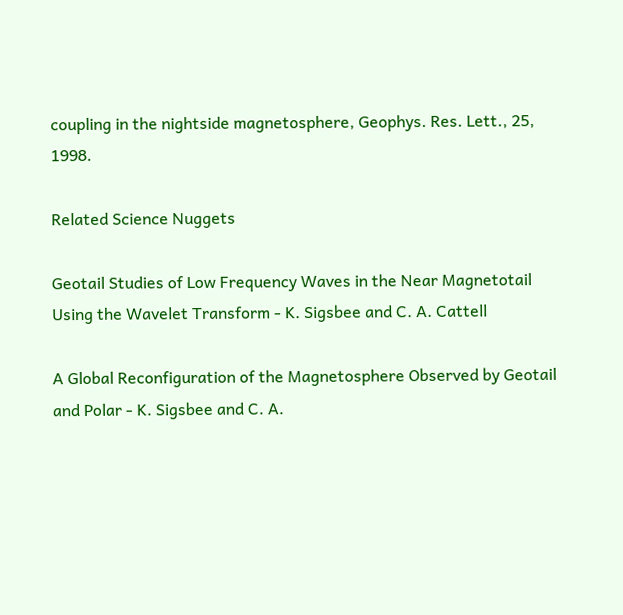coupling in the nightside magnetosphere, Geophys. Res. Lett., 25, 1998.

Related Science Nuggets

Geotail Studies of Low Frequency Waves in the Near Magnetotail Using the Wavelet Transform - K. Sigsbee and C. A. Cattell

A Global Reconfiguration of the Magnetosphere Observed by Geotail and Polar - K. Sigsbee and C. A.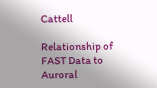Cattell

Relationship of FAST Data to Auroral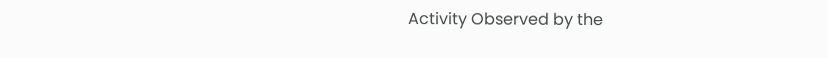Activity Observed by the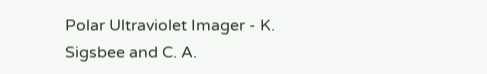Polar Ultraviolet Imager - K. Sigsbee and C. A.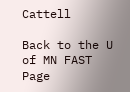Cattell

Back to the U of MN FAST Page